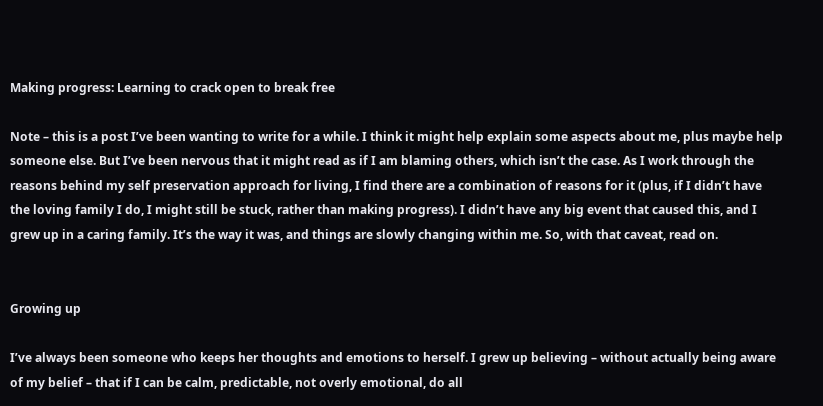Making progress: Learning to crack open to break free

Note – this is a post I’ve been wanting to write for a while. I think it might help explain some aspects about me, plus maybe help someone else. But I’ve been nervous that it might read as if I am blaming others, which isn’t the case. As I work through the reasons behind my self preservation approach for living, I find there are a combination of reasons for it (plus, if I didn’t have the loving family I do, I might still be stuck, rather than making progress). I didn’t have any big event that caused this, and I grew up in a caring family. It’s the way it was, and things are slowly changing within me. So, with that caveat, read on.


Growing up

I’ve always been someone who keeps her thoughts and emotions to herself. I grew up believing – without actually being aware of my belief – that if I can be calm, predictable, not overly emotional, do all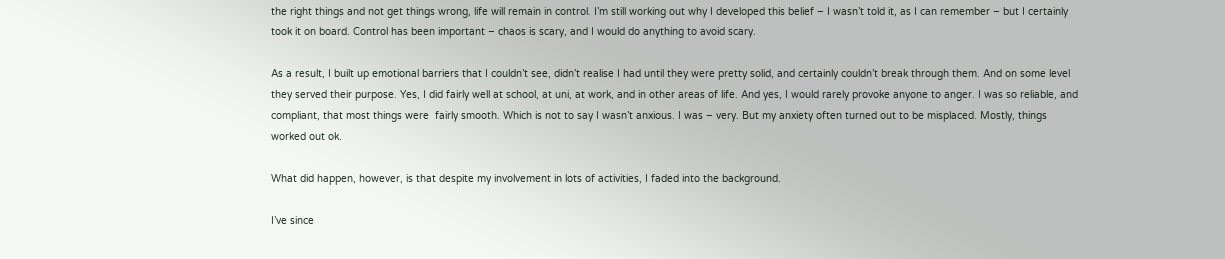the right things and not get things wrong, life will remain in control. I’m still working out why I developed this belief – I wasn’t told it, as I can remember – but I certainly took it on board. Control has been important – chaos is scary, and I would do anything to avoid scary.

As a result, I built up emotional barriers that I couldn’t see, didn’t realise I had until they were pretty solid, and certainly couldn’t break through them. And on some level they served their purpose. Yes, I did fairly well at school, at uni, at work, and in other areas of life. And yes, I would rarely provoke anyone to anger. I was so reliable, and compliant, that most things were  fairly smooth. Which is not to say I wasn’t anxious. I was – very. But my anxiety often turned out to be misplaced. Mostly, things worked out ok.

What did happen, however, is that despite my involvement in lots of activities, I faded into the background.

I’ve since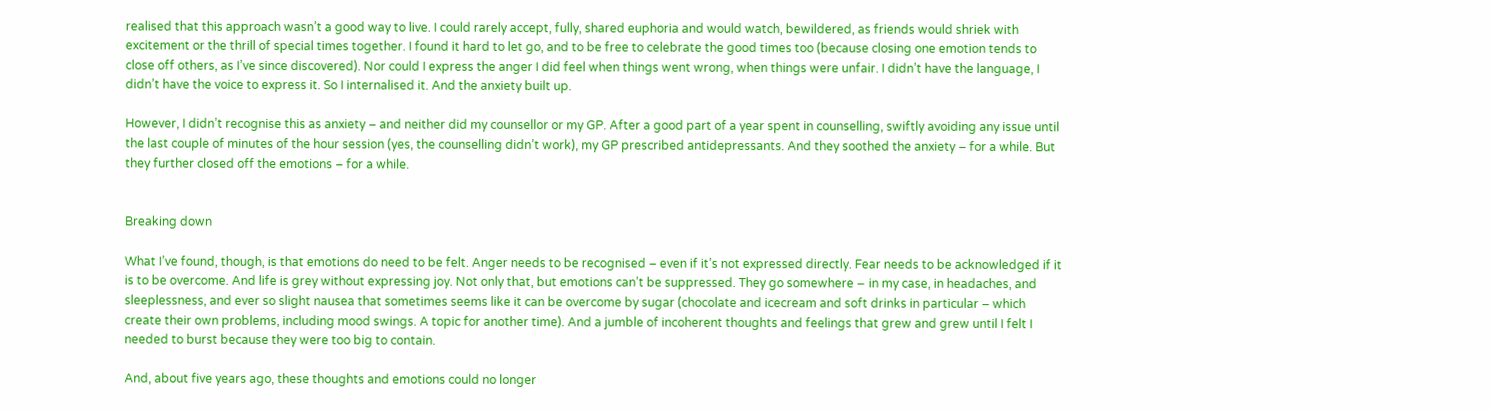realised that this approach wasn’t a good way to live. I could rarely accept, fully, shared euphoria and would watch, bewildered, as friends would shriek with excitement or the thrill of special times together. I found it hard to let go, and to be free to celebrate the good times too (because closing one emotion tends to close off others, as I’ve since discovered). Nor could I express the anger I did feel when things went wrong, when things were unfair. I didn’t have the language, I didn’t have the voice to express it. So I internalised it. And the anxiety built up.

However, I didn’t recognise this as anxiety – and neither did my counsellor or my GP. After a good part of a year spent in counselling, swiftly avoiding any issue until the last couple of minutes of the hour session (yes, the counselling didn’t work), my GP prescribed antidepressants. And they soothed the anxiety – for a while. But they further closed off the emotions – for a while.


Breaking down

What I’ve found, though, is that emotions do need to be felt. Anger needs to be recognised – even if it’s not expressed directly. Fear needs to be acknowledged if it is to be overcome. And life is grey without expressing joy. Not only that, but emotions can’t be suppressed. They go somewhere − in my case, in headaches, and sleeplessness, and ever so slight nausea that sometimes seems like it can be overcome by sugar (chocolate and icecream and soft drinks in particular – which create their own problems, including mood swings. A topic for another time). And a jumble of incoherent thoughts and feelings that grew and grew until I felt I needed to burst because they were too big to contain.

And, about five years ago, these thoughts and emotions could no longer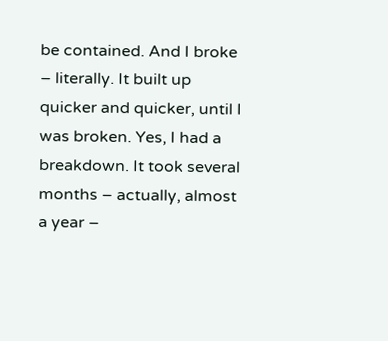be contained. And I broke – literally. It built up quicker and quicker, until I was broken. Yes, I had a breakdown. It took several months – actually, almost a year –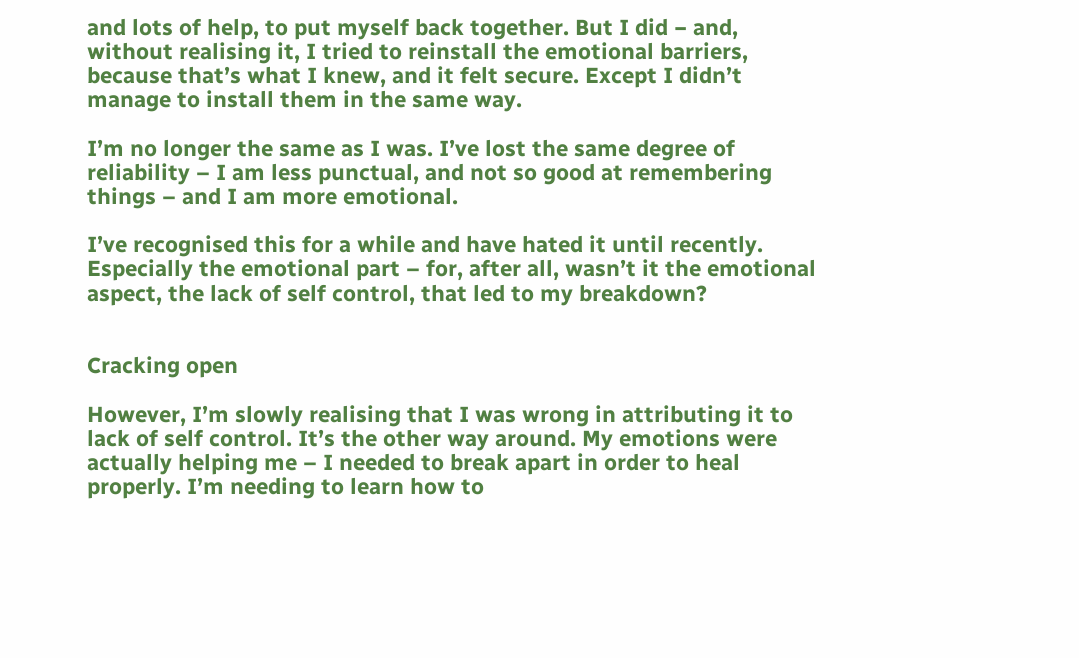and lots of help, to put myself back together. But I did − and, without realising it, I tried to reinstall the emotional barriers, because that’s what I knew, and it felt secure. Except I didn’t manage to install them in the same way.

I’m no longer the same as I was. I’ve lost the same degree of reliability – I am less punctual, and not so good at remembering things – and I am more emotional.

I’ve recognised this for a while and have hated it until recently. Especially the emotional part – for, after all, wasn’t it the emotional aspect, the lack of self control, that led to my breakdown?


Cracking open

However, I’m slowly realising that I was wrong in attributing it to lack of self control. It’s the other way around. My emotions were actually helping me – I needed to break apart in order to heal properly. I’m needing to learn how to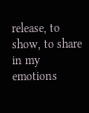release, to show, to share in my emotions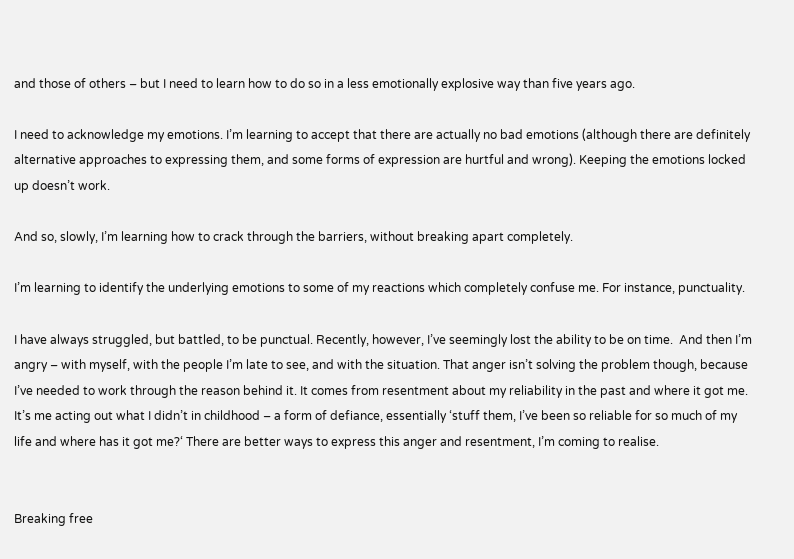and those of others – but I need to learn how to do so in a less emotionally explosive way than five years ago.

I need to acknowledge my emotions. I’m learning to accept that there are actually no bad emotions (although there are definitely alternative approaches to expressing them, and some forms of expression are hurtful and wrong). Keeping the emotions locked up doesn’t work.

And so, slowly, I’m learning how to crack through the barriers, without breaking apart completely.

I’m learning to identify the underlying emotions to some of my reactions which completely confuse me. For instance, punctuality.

I have always struggled, but battled, to be punctual. Recently, however, I’ve seemingly lost the ability to be on time.  And then I’m angry – with myself, with the people I’m late to see, and with the situation. That anger isn’t solving the problem though, because I’ve needed to work through the reason behind it. It comes from resentment about my reliability in the past and where it got me. It’s me acting out what I didn’t in childhood – a form of defiance, essentially ‘stuff them, I’ve been so reliable for so much of my life and where has it got me?‘ There are better ways to express this anger and resentment, I’m coming to realise.


Breaking free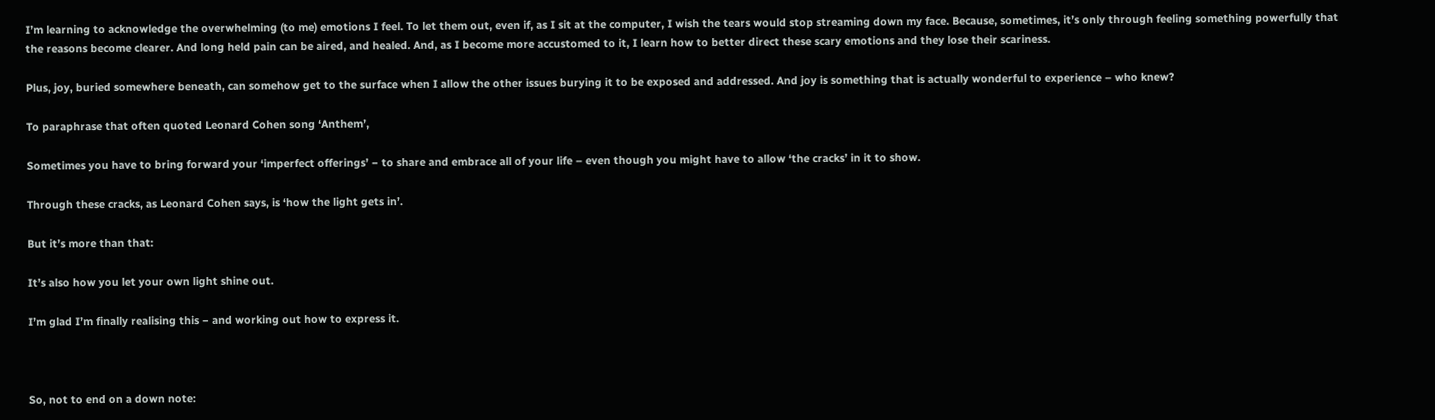I’m learning to acknowledge the overwhelming (to me) emotions I feel. To let them out, even if, as I sit at the computer, I wish the tears would stop streaming down my face. Because, sometimes, it’s only through feeling something powerfully that the reasons become clearer. And long held pain can be aired, and healed. And, as I become more accustomed to it, I learn how to better direct these scary emotions and they lose their scariness.

Plus, joy, buried somewhere beneath, can somehow get to the surface when I allow the other issues burying it to be exposed and addressed. And joy is something that is actually wonderful to experience – who knew?

To paraphrase that often quoted Leonard Cohen song ‘Anthem’,

Sometimes you have to bring forward your ‘imperfect offerings’ − to share and embrace all of your life – even though you might have to allow ‘the cracks’ in it to show.

Through these cracks, as Leonard Cohen says, is ‘how the light gets in’.

But it’s more than that:

It’s also how you let your own light shine out.

I’m glad I’m finally realising this − and working out how to express it.



So, not to end on a down note: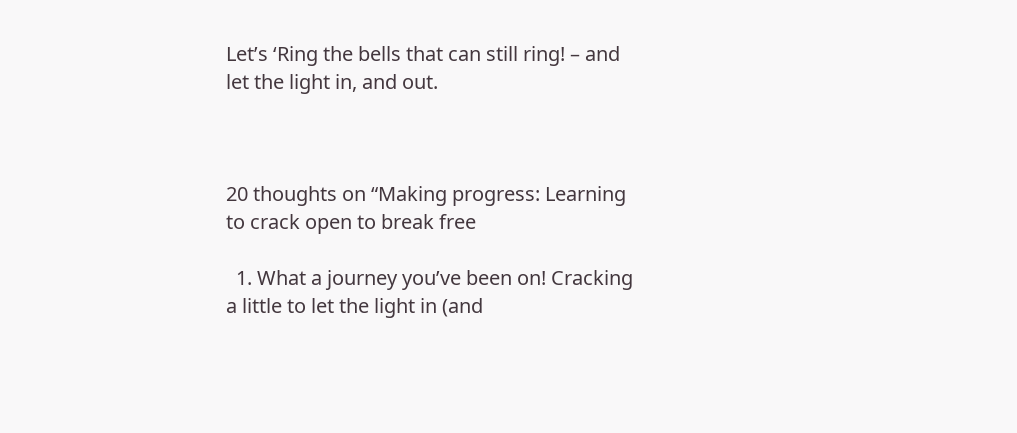Let’s ‘Ring the bells that can still ring! – and let the light in, and out.



20 thoughts on “Making progress: Learning to crack open to break free

  1. What a journey you’ve been on! Cracking a little to let the light in (and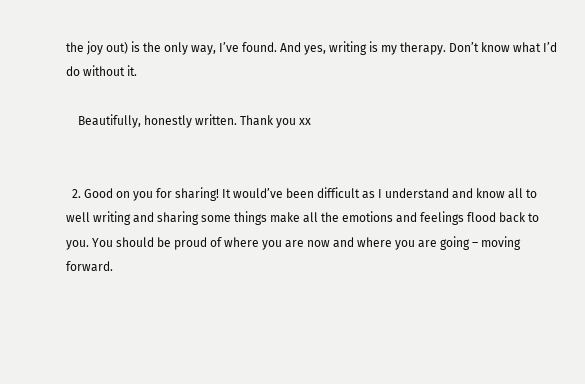the joy out) is the only way, I’ve found. And yes, writing is my therapy. Don’t know what I’d do without it.

    Beautifully, honestly written. Thank you xx


  2. Good on you for sharing! It would’ve been difficult as I understand and know all to well writing and sharing some things make all the emotions and feelings flood back to you. You should be proud of where you are now and where you are going – moving forward.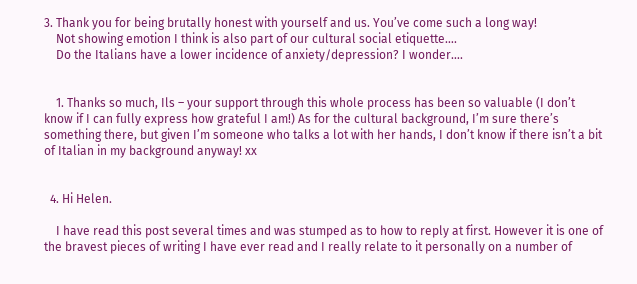3. Thank you for being brutally honest with yourself and us. You’ve come such a long way!
    Not showing emotion I think is also part of our cultural social etiquette….
    Do the Italians have a lower incidence of anxiety/depression? I wonder….


    1. Thanks so much, Ils – your support through this whole process has been so valuable (I don’t know if I can fully express how grateful I am!) As for the cultural background, I’m sure there’s something there, but given I’m someone who talks a lot with her hands, I don’t know if there isn’t a bit of Italian in my background anyway! xx


  4. Hi Helen.

    I have read this post several times and was stumped as to how to reply at first. However it is one of the bravest pieces of writing I have ever read and I really relate to it personally on a number of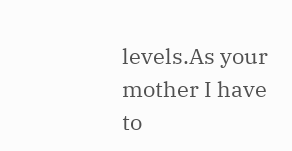levels.As your mother I have to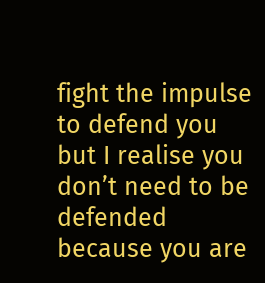fight the impulse to defend you but I realise you don’t need to be defended because you are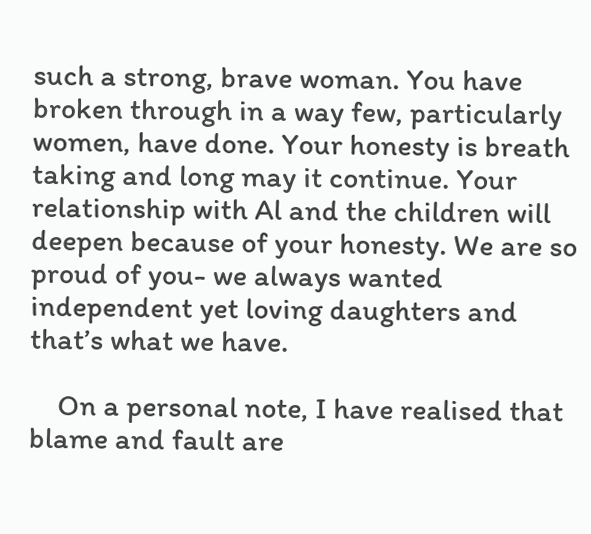such a strong, brave woman. You have broken through in a way few, particularly women, have done. Your honesty is breath taking and long may it continue. Your relationship with Al and the children will deepen because of your honesty. We are so proud of you- we always wanted independent yet loving daughters and that’s what we have.

    On a personal note, I have realised that blame and fault are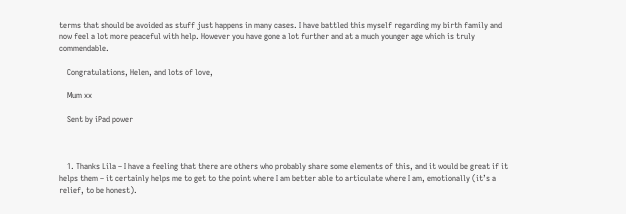terms that should be avoided as stuff just happens in many cases. I have battled this myself regarding my birth family and now feel a lot more peaceful with help. However you have gone a lot further and at a much younger age which is truly commendable.

    Congratulations, Helen, and lots of love,

    Mum xx

    Sent by iPad power



    1. Thanks Lila – I have a feeling that there are others who probably share some elements of this, and it would be great if it helps them – it certainly helps me to get to the point where I am better able to articulate where I am, emotionally (it’s a relief, to be honest).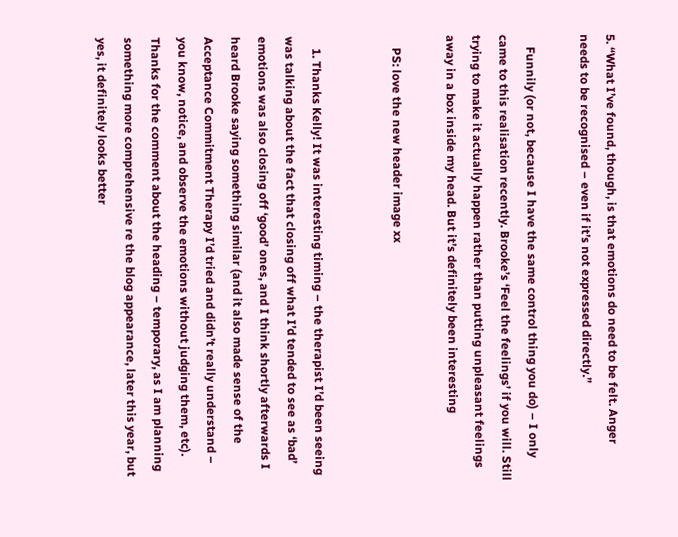5. “What I’ve found, though, is that emotions do need to be felt. Anger needs to be recognised – even if it’s not expressed directly.”

    Funnily (or not, because I have the same control thing you do) – I only came to this realisation recently. Brooke’s ‘Feel the feelings’ if you will. Still trying to make it actually happen rather than putting unpleasant feelings away in a box inside my head. But it’s definitely been interesting

    PS: love the new header image xx


    1. Thanks Kelly! It was interesting timing – the therapist I’d been seeing was talking about the fact that closing off what I’d tended to see as ‘bad’ emotions was also closing off ‘good’ ones, and I think shortly afterwards I heard Brooke saying something similar (and it also made sense of the Acceptance Commitment Therapy I’d tried and didn’t really understand – you know, notice, and observe the emotions without judging them, etc). Thanks for the comment about the heading – temporary, as I am planning something more comprehensive re the blog appearance, later this year, but yes, it definitely looks better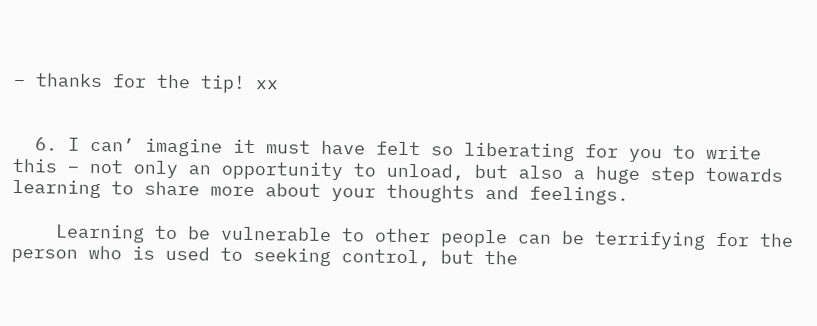– thanks for the tip! xx


  6. I can’ imagine it must have felt so liberating for you to write this – not only an opportunity to unload, but also a huge step towards learning to share more about your thoughts and feelings.

    Learning to be vulnerable to other people can be terrifying for the person who is used to seeking control, but the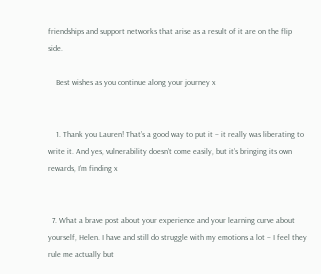friendships and support networks that arise as a result of it are on the flip side.

    Best wishes as you continue along your journey x


    1. Thank you Lauren! That’s a good way to put it – it really was liberating to write it. And yes, vulnerability doesn’t come easily, but it’s bringing its own rewards, I’m finding x


  7. What a brave post about your experience and your learning curve about yourself, Helen. I have and still do struggle with my emotions a lot – I feel they rule me actually but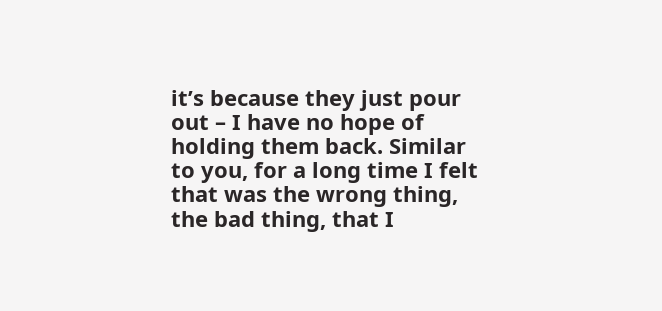it’s because they just pour out – I have no hope of holding them back. Similar to you, for a long time I felt that was the wrong thing, the bad thing, that I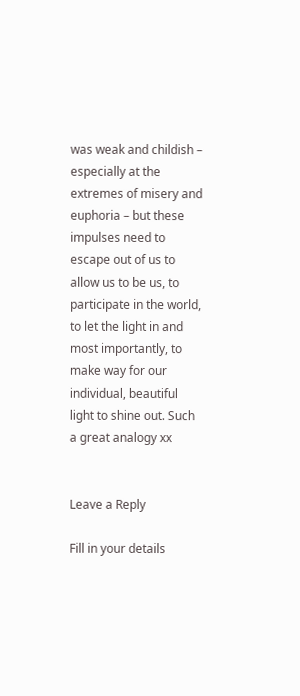was weak and childish – especially at the extremes of misery and euphoria – but these impulses need to escape out of us to allow us to be us, to participate in the world, to let the light in and most importantly, to make way for our individual, beautiful light to shine out. Such a great analogy xx


Leave a Reply

Fill in your details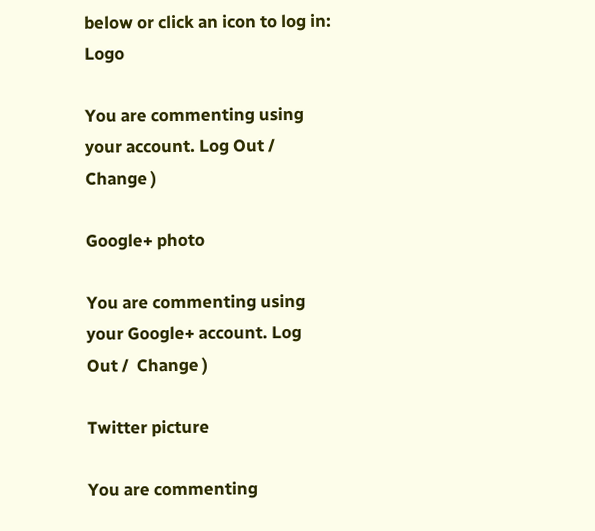below or click an icon to log in: Logo

You are commenting using your account. Log Out /  Change )

Google+ photo

You are commenting using your Google+ account. Log Out /  Change )

Twitter picture

You are commenting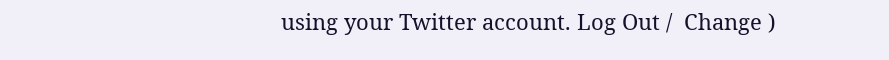using your Twitter account. Log Out /  Change )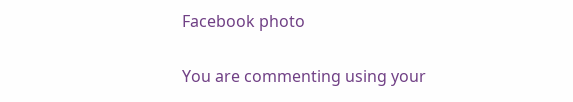Facebook photo

You are commenting using your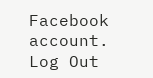Facebook account. Log Out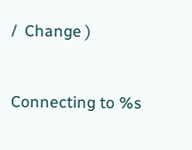/  Change )


Connecting to %s